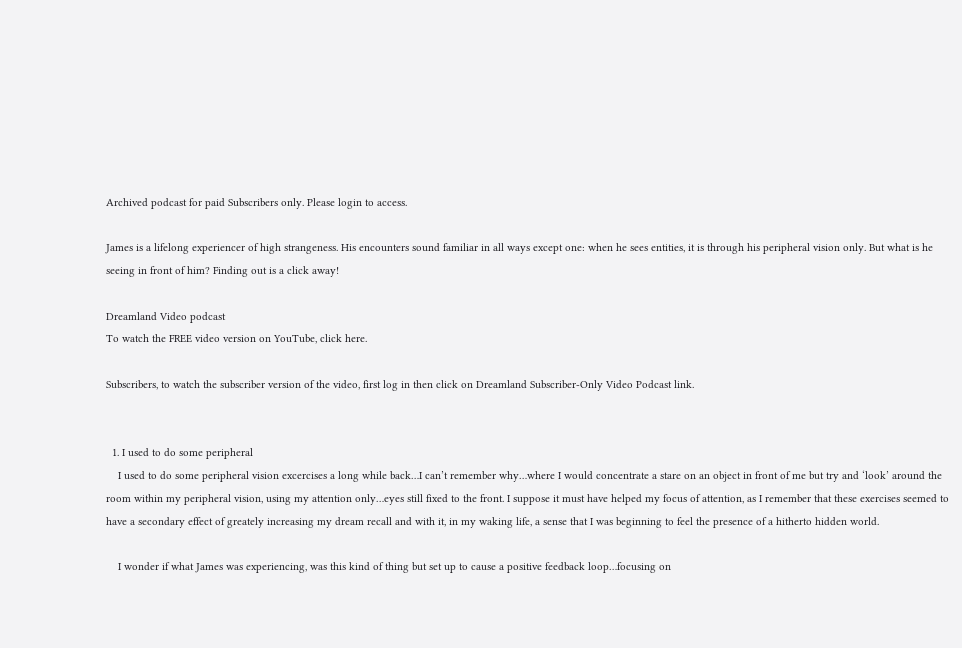Archived podcast for paid Subscribers only. Please login to access.

James is a lifelong experiencer of high strangeness. His encounters sound familiar in all ways except one: when he sees entities, it is through his peripheral vision only. But what is he seeing in front of him? Finding out is a click away!

Dreamland Video podcast
To watch the FREE video version on YouTube, click here.

Subscribers, to watch the subscriber version of the video, first log in then click on Dreamland Subscriber-Only Video Podcast link.


  1. I used to do some peripheral
    I used to do some peripheral vision excercises a long while back…I can’t remember why…where I would concentrate a stare on an object in front of me but try and ‘look’ around the room within my peripheral vision, using my attention only…eyes still fixed to the front. I suppose it must have helped my focus of attention, as I remember that these exercises seemed to have a secondary effect of greately increasing my dream recall and with it, in my waking life, a sense that I was beginning to feel the presence of a hitherto hidden world.

    I wonder if what James was experiencing, was this kind of thing but set up to cause a positive feedback loop…focusing on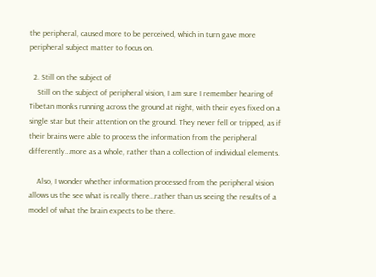the peripheral, caused more to be perceived, which in turn gave more peripheral subject matter to focus on.

  2. Still on the subject of
    Still on the subject of peripheral vision, I am sure I remember hearing of Tibetan monks running across the ground at night, with their eyes fixed on a single star but their attention on the ground. They never fell or tripped, as if their brains were able to process the information from the peripheral differently…more as a whole, rather than a collection of individual elements.

    Also, I wonder whether information processed from the peripheral vision allows us the see what is really there…rather than us seeing the results of a model of what the brain expects to be there.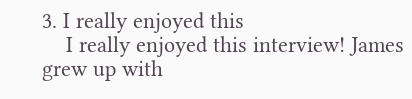3. I really enjoyed this
    I really enjoyed this interview! James grew up with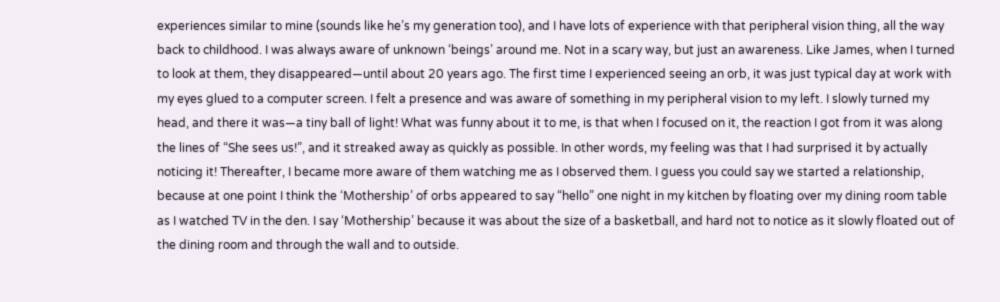experiences similar to mine (sounds like he’s my generation too), and I have lots of experience with that peripheral vision thing, all the way back to childhood. I was always aware of unknown ‘beings’ around me. Not in a scary way, but just an awareness. Like James, when I turned to look at them, they disappeared—until about 20 years ago. The first time I experienced seeing an orb, it was just typical day at work with my eyes glued to a computer screen. I felt a presence and was aware of something in my peripheral vision to my left. I slowly turned my head, and there it was—a tiny ball of light! What was funny about it to me, is that when I focused on it, the reaction I got from it was along the lines of “She sees us!”, and it streaked away as quickly as possible. In other words, my feeling was that I had surprised it by actually noticing it! Thereafter, I became more aware of them watching me as I observed them. I guess you could say we started a relationship, because at one point I think the ‘Mothership’ of orbs appeared to say “hello” one night in my kitchen by floating over my dining room table as I watched TV in the den. I say ‘Mothership’ because it was about the size of a basketball, and hard not to notice as it slowly floated out of the dining room and through the wall and to outside.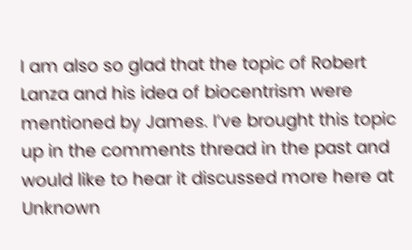I am also so glad that the topic of Robert Lanza and his idea of biocentrism were mentioned by James. I’ve brought this topic up in the comments thread in the past and would like to hear it discussed more here at Unknown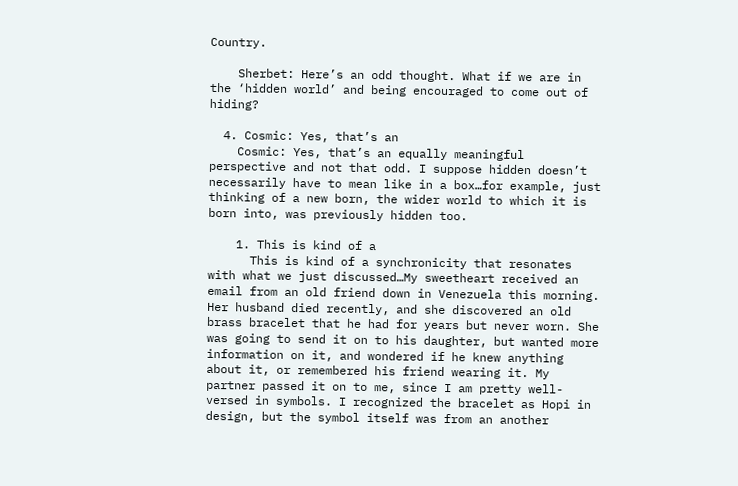Country.

    Sherbet: Here’s an odd thought. What if we are in the ‘hidden world’ and being encouraged to come out of hiding?

  4. Cosmic: Yes, that’s an
    Cosmic: Yes, that’s an equally meaningful perspective and not that odd. I suppose hidden doesn’t necessarily have to mean like in a box…for example, just thinking of a new born, the wider world to which it is born into, was previously hidden too.

    1. This is kind of a
      This is kind of a synchronicity that resonates with what we just discussed…My sweetheart received an email from an old friend down in Venezuela this morning. Her husband died recently, and she discovered an old brass bracelet that he had for years but never worn. She was going to send it on to his daughter, but wanted more information on it, and wondered if he knew anything about it, or remembered his friend wearing it. My partner passed it on to me, since I am pretty well-versed in symbols. I recognized the bracelet as Hopi in design, but the symbol itself was from an another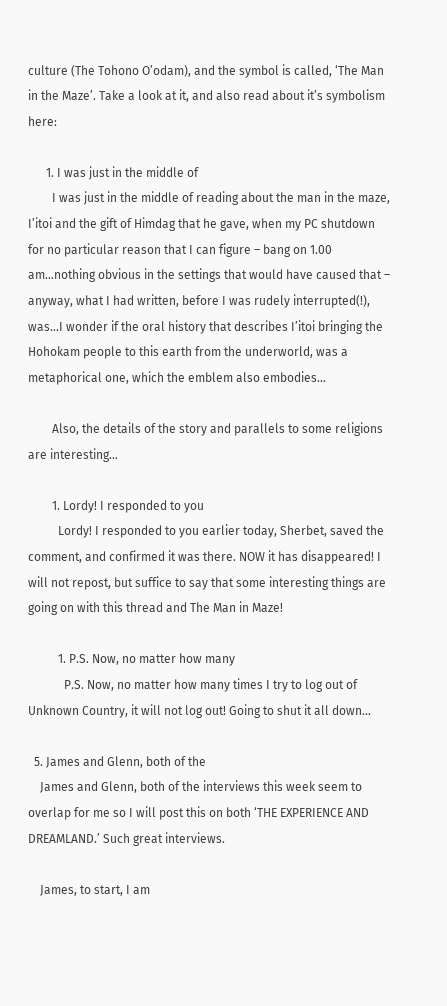culture (The Tohono O’odam), and the symbol is called, ‘The Man in the Maze’. Take a look at it, and also read about it’s symbolism here:

      1. I was just in the middle of
        I was just in the middle of reading about the man in the maze, I’itoi and the gift of Himdag that he gave, when my PC shutdown for no particular reason that I can figure – bang on 1.00 am…nothing obvious in the settings that would have caused that – anyway, what I had written, before I was rudely interrupted(!), was…I wonder if the oral history that describes I’itoi bringing the Hohokam people to this earth from the underworld, was a metaphorical one, which the emblem also embodies…

        Also, the details of the story and parallels to some religions are interesting…

        1. Lordy! I responded to you
          Lordy! I responded to you earlier today, Sherbet, saved the comment, and confirmed it was there. NOW it has disappeared! I will not repost, but suffice to say that some interesting things are going on with this thread and The Man in Maze!

          1. P.S. Now, no matter how many
            P.S. Now, no matter how many times I try to log out of Unknown Country, it will not log out! Going to shut it all down…

  5. James and Glenn, both of the
    James and Glenn, both of the interviews this week seem to overlap for me so I will post this on both ‘THE EXPERIENCE AND DREAMLAND.’ Such great interviews.

    James, to start, I am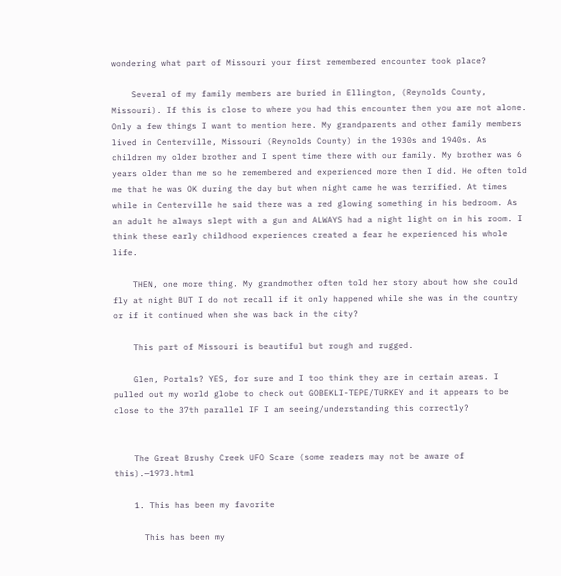wondering what part of Missouri your first remembered encounter took place?

    Several of my family members are buried in Ellington, (Reynolds County, Missouri). If this is close to where you had this encounter then you are not alone. Only a few things I want to mention here. My grandparents and other family members lived in Centerville, Missouri (Reynolds County) in the 1930s and 1940s. As children my older brother and I spent time there with our family. My brother was 6 years older than me so he remembered and experienced more then I did. He often told me that he was OK during the day but when night came he was terrified. At times while in Centerville he said there was a red glowing something in his bedroom. As an adult he always slept with a gun and ALWAYS had a night light on in his room. I think these early childhood experiences created a fear he experienced his whole life.

    THEN, one more thing. My grandmother often told her story about how she could fly at night BUT I do not recall if it only happened while she was in the country or if it continued when she was back in the city?

    This part of Missouri is beautiful but rough and rugged.

    Glen, Portals? YES, for sure and I too think they are in certain areas. I pulled out my world globe to check out GOBEKLI-TEPE/TURKEY and it appears to be close to the 37th parallel IF I am seeing/understanding this correctly?


    The Great Brushy Creek UFO Scare (some readers may not be aware of this).—1973.html

    1. This has been my favorite

      This has been my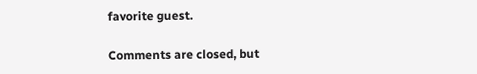favorite guest.

Comments are closed, but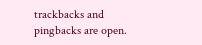trackbacks and pingbacks are open.